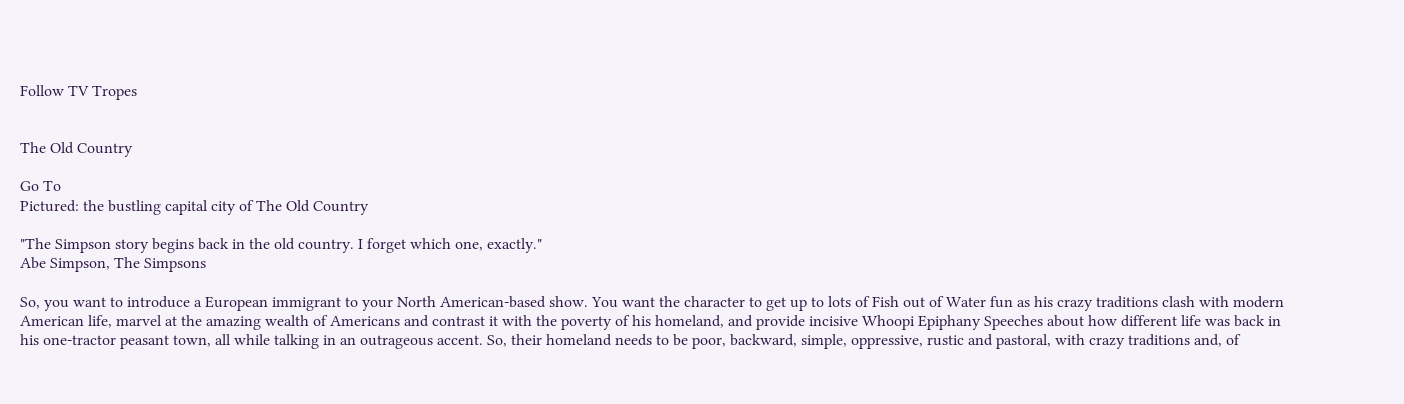Follow TV Tropes


The Old Country

Go To
Pictured: the bustling capital city of The Old Country

"The Simpson story begins back in the old country. I forget which one, exactly."
Abe Simpson, The Simpsons

So, you want to introduce a European immigrant to your North American-based show. You want the character to get up to lots of Fish out of Water fun as his crazy traditions clash with modern American life, marvel at the amazing wealth of Americans and contrast it with the poverty of his homeland, and provide incisive Whoopi Epiphany Speeches about how different life was back in his one-tractor peasant town, all while talking in an outrageous accent. So, their homeland needs to be poor, backward, simple, oppressive, rustic and pastoral, with crazy traditions and, of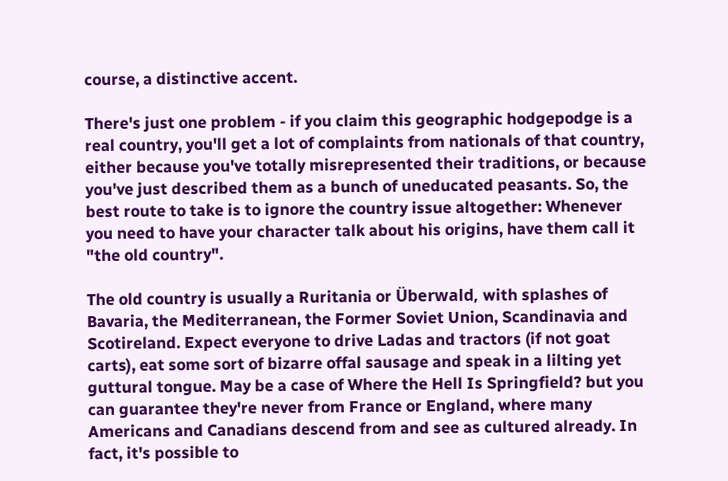course, a distinctive accent.

There's just one problem - if you claim this geographic hodgepodge is a real country, you'll get a lot of complaints from nationals of that country, either because you've totally misrepresented their traditions, or because you've just described them as a bunch of uneducated peasants. So, the best route to take is to ignore the country issue altogether: Whenever you need to have your character talk about his origins, have them call it "the old country".

The old country is usually a Ruritania or Überwald, with splashes of Bavaria, the Mediterranean, the Former Soviet Union, Scandinavia and Scotireland. Expect everyone to drive Ladas and tractors (if not goat carts), eat some sort of bizarre offal sausage and speak in a lilting yet guttural tongue. May be a case of Where the Hell Is Springfield? but you can guarantee they're never from France or England, where many Americans and Canadians descend from and see as cultured already. In fact, it's possible to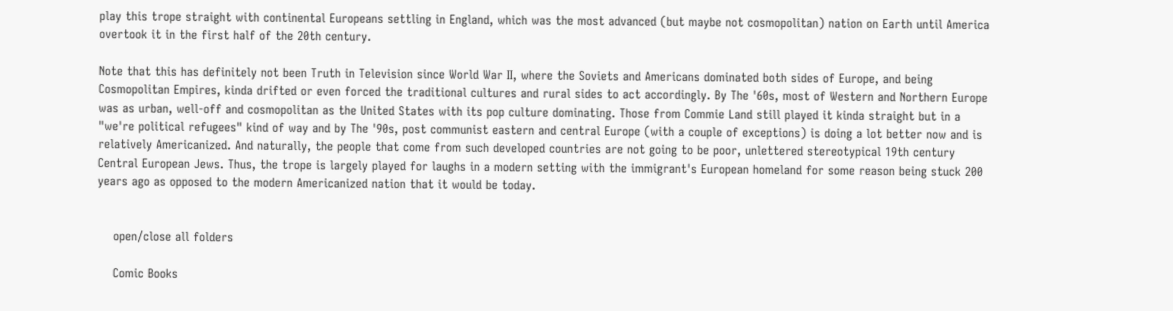play this trope straight with continental Europeans settling in England, which was the most advanced (but maybe not cosmopolitan) nation on Earth until America overtook it in the first half of the 20th century.

Note that this has definitely not been Truth in Television since World War II, where the Soviets and Americans dominated both sides of Europe, and being Cosmopolitan Empires, kinda drifted or even forced the traditional cultures and rural sides to act accordingly. By The '60s, most of Western and Northern Europe was as urban, well-off and cosmopolitan as the United States with its pop culture dominating. Those from Commie Land still played it kinda straight but in a "we're political refugees" kind of way and by The '90s, post communist eastern and central Europe (with a couple of exceptions) is doing a lot better now and is relatively Americanized. And naturally, the people that come from such developed countries are not going to be poor, unlettered stereotypical 19th century Central European Jews. Thus, the trope is largely played for laughs in a modern setting with the immigrant's European homeland for some reason being stuck 200 years ago as opposed to the modern Americanized nation that it would be today.


    open/close all folders

    Comic Books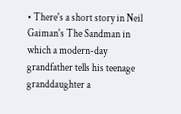• There's a short story in Neil Gaiman's The Sandman in which a modern-day grandfather tells his teenage granddaughter a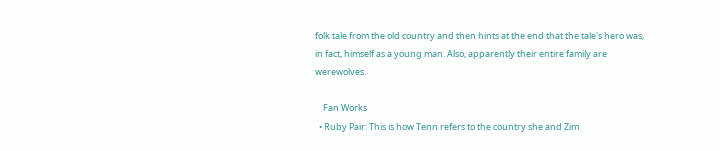folk tale from the old country and then hints at the end that the tale's hero was, in fact, himself as a young man. Also, apparently their entire family are werewolves.

    Fan Works
  • Ruby Pair: This is how Tenn refers to the country she and Zim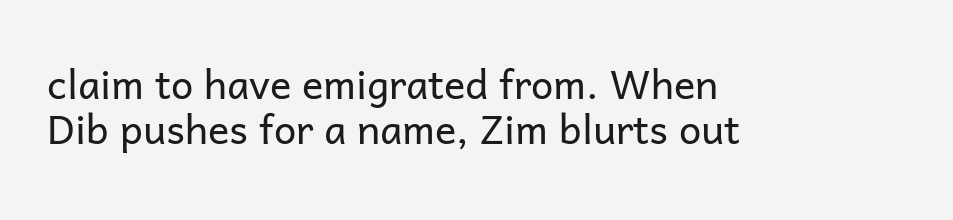claim to have emigrated from. When Dib pushes for a name, Zim blurts out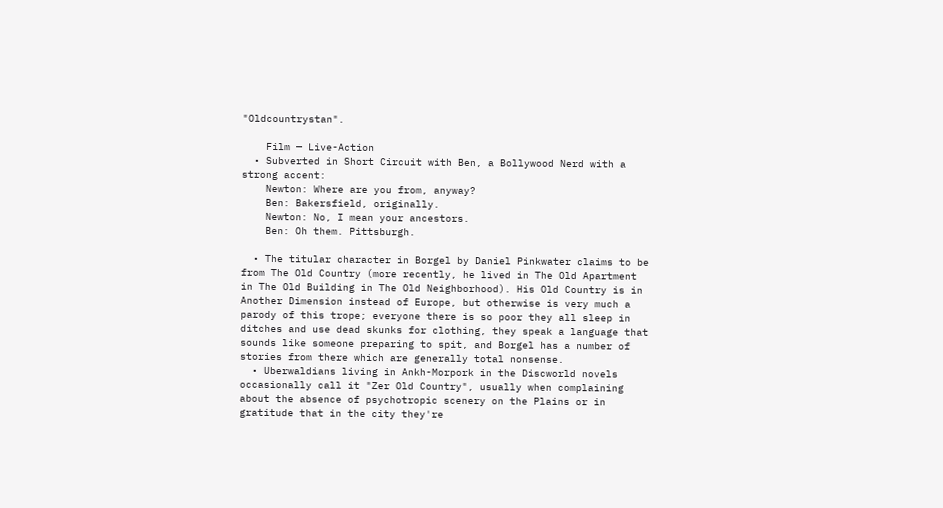"Oldcountrystan".

    Film — Live-Action
  • Subverted in Short Circuit with Ben, a Bollywood Nerd with a strong accent:
    Newton: Where are you from, anyway?
    Ben: Bakersfield, originally.
    Newton: No, I mean your ancestors.
    Ben: Oh them. Pittsburgh.

  • The titular character in Borgel by Daniel Pinkwater claims to be from The Old Country (more recently, he lived in The Old Apartment in The Old Building in The Old Neighborhood). His Old Country is in Another Dimension instead of Europe, but otherwise is very much a parody of this trope; everyone there is so poor they all sleep in ditches and use dead skunks for clothing, they speak a language that sounds like someone preparing to spit, and Borgel has a number of stories from there which are generally total nonsense.
  • Uberwaldians living in Ankh-Morpork in the Discworld novels occasionally call it "Zer Old Country", usually when complaining about the absence of psychotropic scenery on the Plains or in gratitude that in the city they're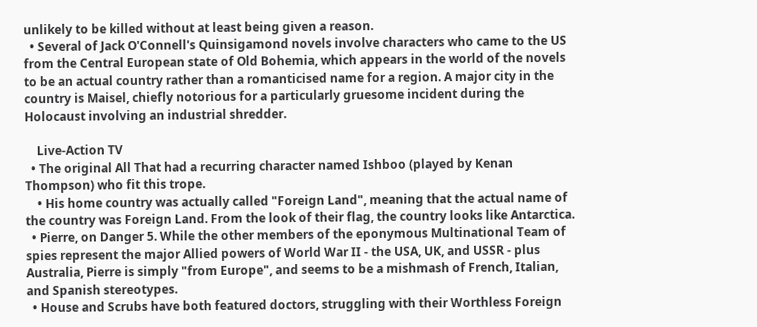unlikely to be killed without at least being given a reason.
  • Several of Jack O'Connell's Quinsigamond novels involve characters who came to the US from the Central European state of Old Bohemia, which appears in the world of the novels to be an actual country rather than a romanticised name for a region. A major city in the country is Maisel, chiefly notorious for a particularly gruesome incident during the Holocaust involving an industrial shredder.

    Live-Action TV
  • The original All That had a recurring character named Ishboo (played by Kenan Thompson) who fit this trope.
    • His home country was actually called "Foreign Land", meaning that the actual name of the country was Foreign Land. From the look of their flag, the country looks like Antarctica.
  • Pierre, on Danger 5. While the other members of the eponymous Multinational Team of spies represent the major Allied powers of World War II - the USA, UK, and USSR - plus Australia, Pierre is simply "from Europe", and seems to be a mishmash of French, Italian, and Spanish stereotypes.
  • House and Scrubs have both featured doctors, struggling with their Worthless Foreign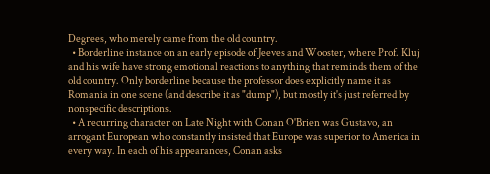Degrees, who merely came from the old country.
  • Borderline instance on an early episode of Jeeves and Wooster, where Prof. Kluj and his wife have strong emotional reactions to anything that reminds them of the old country. Only borderline because the professor does explicitly name it as Romania in one scene (and describe it as "dump"), but mostly it's just referred by nonspecific descriptions.
  • A recurring character on Late Night with Conan O'Brien was Gustavo, an arrogant European who constantly insisted that Europe was superior to America in every way. In each of his appearances, Conan asks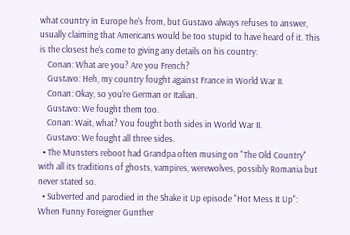what country in Europe he's from, but Gustavo always refuses to answer, usually claiming that Americans would be too stupid to have heard of it. This is the closest he's come to giving any details on his country:
    Conan: What are you? Are you French?
    Gustavo: Heh, my country fought against France in World War II.
    Conan: Okay, so you're German or Italian.
    Gustavo: We fought them too.
    Conan: Wait, what? You fought both sides in World War II.
    Gustavo: We fought all three sides.
  • The Munsters reboot had Grandpa often musing on "The Old Country" with all its traditions of ghosts, vampires, werewolves, possibly Romania but never stated so.
  • Subverted and parodied in the Shake it Up episode "Hot Mess It Up": When Funny Foreigner Gunther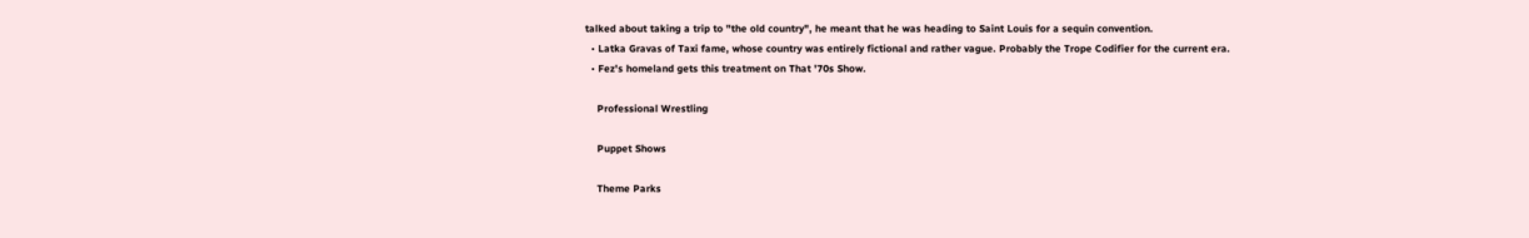talked about taking a trip to "the old country", he meant that he was heading to Saint Louis for a sequin convention.
  • Latka Gravas of Taxi fame, whose country was entirely fictional and rather vague. Probably the Trope Codifier for the current era.
  • Fez's homeland gets this treatment on That '70s Show.

    Professional Wrestling

    Puppet Shows

    Theme Parks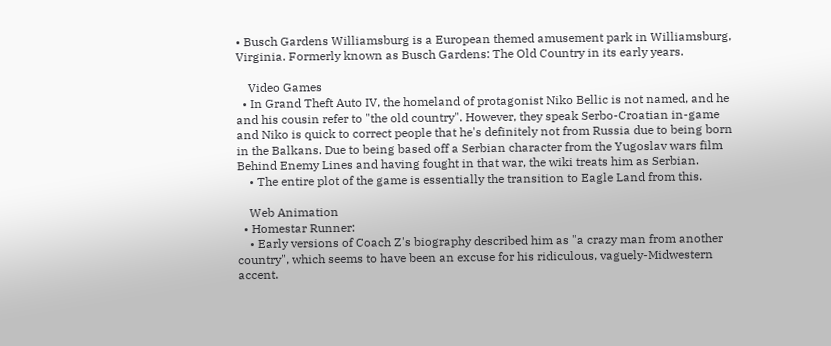• Busch Gardens Williamsburg is a European themed amusement park in Williamsburg, Virginia. Formerly known as Busch Gardens: The Old Country in its early years.

    Video Games
  • In Grand Theft Auto IV, the homeland of protagonist Niko Bellic is not named, and he and his cousin refer to "the old country". However, they speak Serbo-Croatian in-game and Niko is quick to correct people that he's definitely not from Russia due to being born in the Balkans. Due to being based off a Serbian character from the Yugoslav wars film Behind Enemy Lines and having fought in that war, the wiki treats him as Serbian.
    • The entire plot of the game is essentially the transition to Eagle Land from this.

    Web Animation
  • Homestar Runner:
    • Early versions of Coach Z's biography described him as "a crazy man from another country", which seems to have been an excuse for his ridiculous, vaguely-Midwestern accent.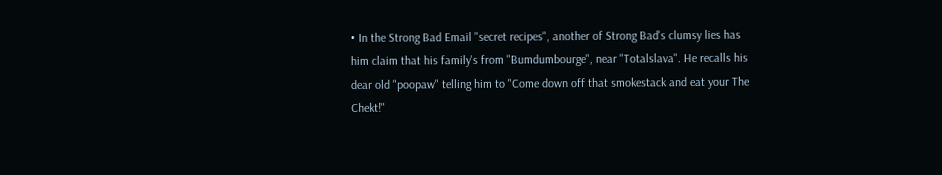• In the Strong Bad Email "secret recipes", another of Strong Bad's clumsy lies has him claim that his family's from "Bumdumbourge", near "Totalslava". He recalls his dear old "poopaw" telling him to "Come down off that smokestack and eat your The Chekt!"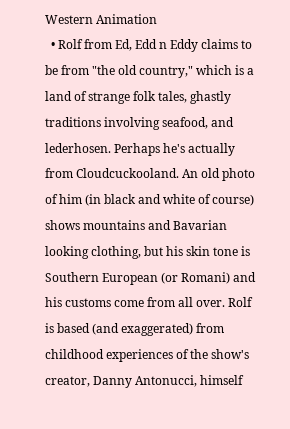Western Animation
  • Rolf from Ed, Edd n Eddy claims to be from "the old country," which is a land of strange folk tales, ghastly traditions involving seafood, and lederhosen. Perhaps he's actually from Cloudcuckooland. An old photo of him (in black and white of course) shows mountains and Bavarian looking clothing, but his skin tone is Southern European (or Romani) and his customs come from all over. Rolf is based (and exaggerated) from childhood experiences of the show's creator, Danny Antonucci, himself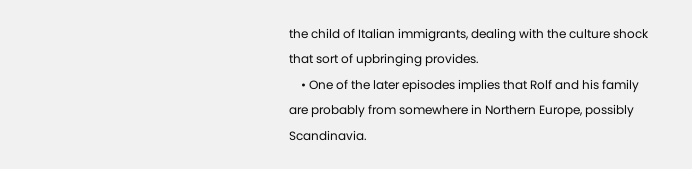the child of Italian immigrants, dealing with the culture shock that sort of upbringing provides.
    • One of the later episodes implies that Rolf and his family are probably from somewhere in Northern Europe, possibly Scandinavia.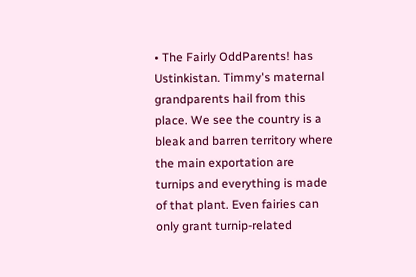• The Fairly OddParents! has Ustinkistan. Timmy's maternal grandparents hail from this place. We see the country is a bleak and barren territory where the main exportation are turnips and everything is made of that plant. Even fairies can only grant turnip-related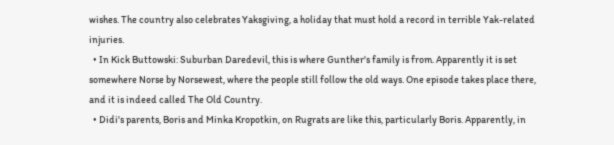wishes. The country also celebrates Yaksgiving, a holiday that must hold a record in terrible Yak-related injuries.
  • In Kick Buttowski: Suburban Daredevil, this is where Gunther's family is from. Apparently it is set somewhere Norse by Norsewest, where the people still follow the old ways. One episode takes place there, and it is indeed called The Old Country.
  • Didi's parents, Boris and Minka Kropotkin, on Rugrats are like this, particularly Boris. Apparently, in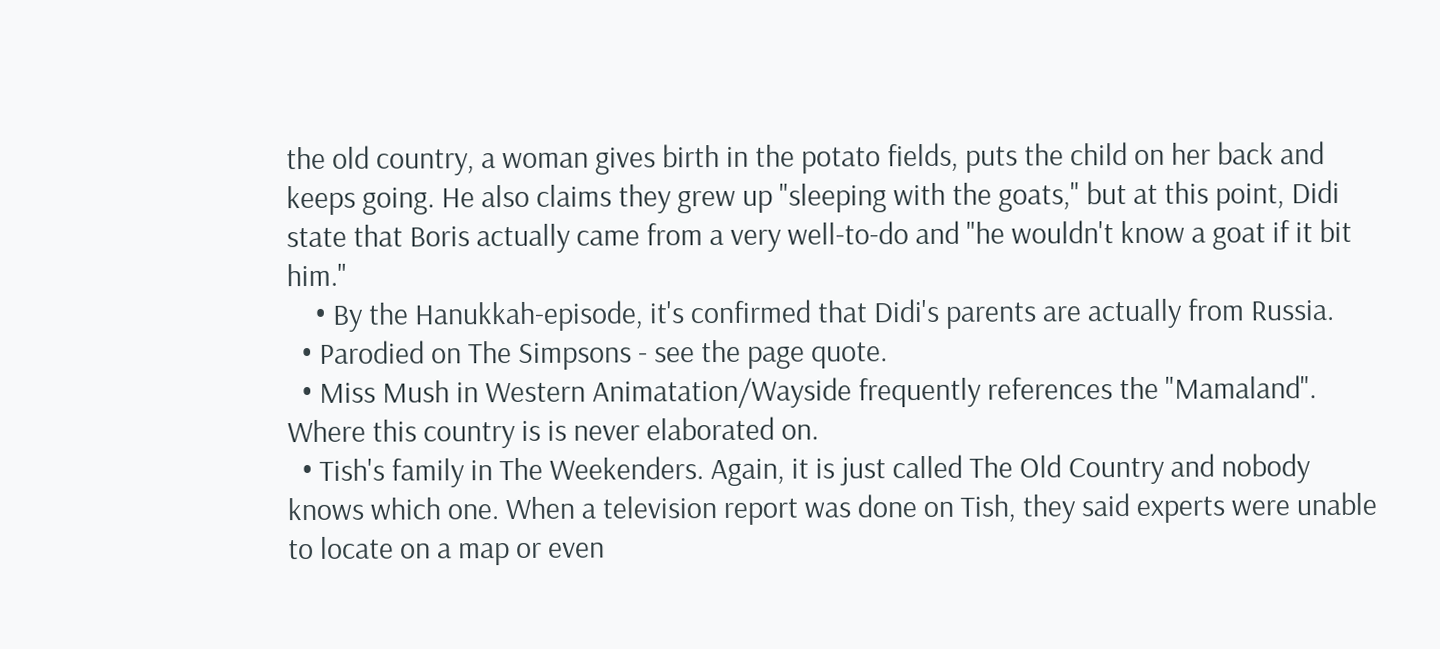the old country, a woman gives birth in the potato fields, puts the child on her back and keeps going. He also claims they grew up "sleeping with the goats," but at this point, Didi state that Boris actually came from a very well-to-do and "he wouldn't know a goat if it bit him."
    • By the Hanukkah-episode, it's confirmed that Didi's parents are actually from Russia.
  • Parodied on The Simpsons - see the page quote.
  • Miss Mush in Western Animatation/Wayside frequently references the "Mamaland". Where this country is is never elaborated on.
  • Tish's family in The Weekenders. Again, it is just called The Old Country and nobody knows which one. When a television report was done on Tish, they said experts were unable to locate on a map or even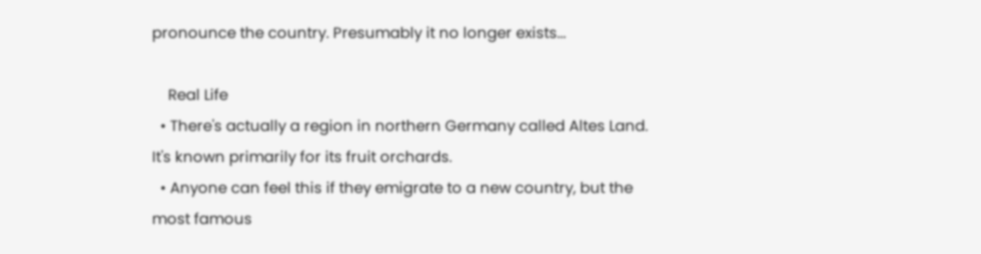pronounce the country. Presumably it no longer exists...

    Real Life
  • There's actually a region in northern Germany called Altes Land. It's known primarily for its fruit orchards.
  • Anyone can feel this if they emigrate to a new country, but the most famous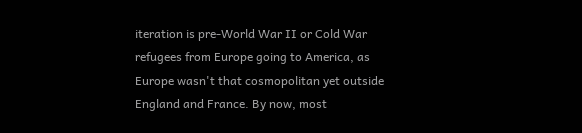iteration is pre-World War II or Cold War refugees from Europe going to America, as Europe wasn't that cosmopolitan yet outside England and France. By now, most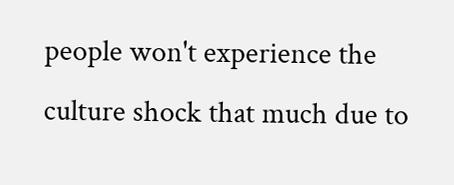people won't experience the culture shock that much due to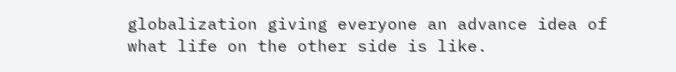globalization giving everyone an advance idea of what life on the other side is like.